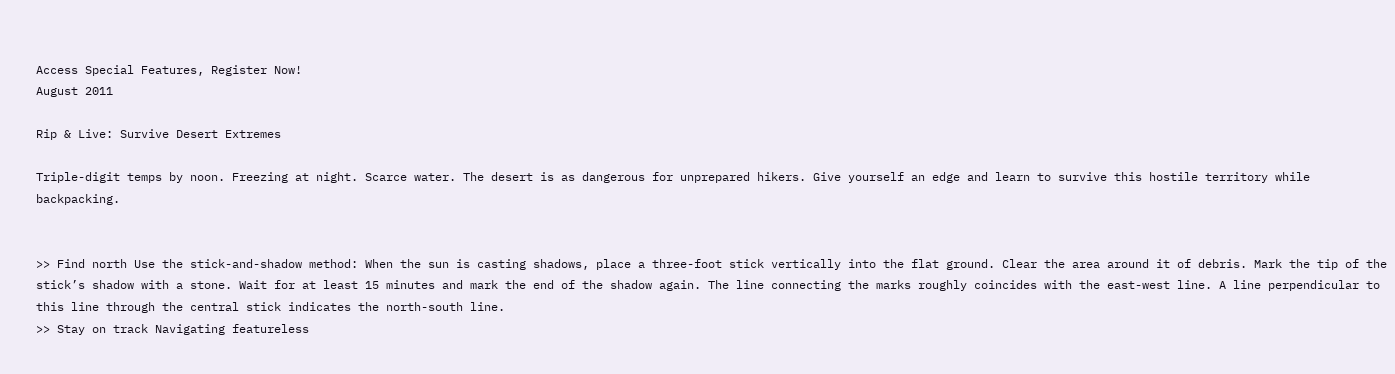Access Special Features, Register Now!
August 2011

Rip & Live: Survive Desert Extremes

Triple-digit temps by noon. Freezing at night. Scarce water. The desert is as dangerous for unprepared hikers. Give yourself an edge and learn to survive this hostile territory while backpacking.


>> Find north Use the stick-and-shadow method: When the sun is casting shadows, place a three-foot stick vertically into the flat ground. Clear the area around it of debris. Mark the tip of the stick’s shadow with a stone. Wait for at least 15 minutes and mark the end of the shadow again. The line connecting the marks roughly coincides with the east-west line. A line perpendicular to this line through the central stick indicates the north-south line.
>> Stay on track Navigating featureless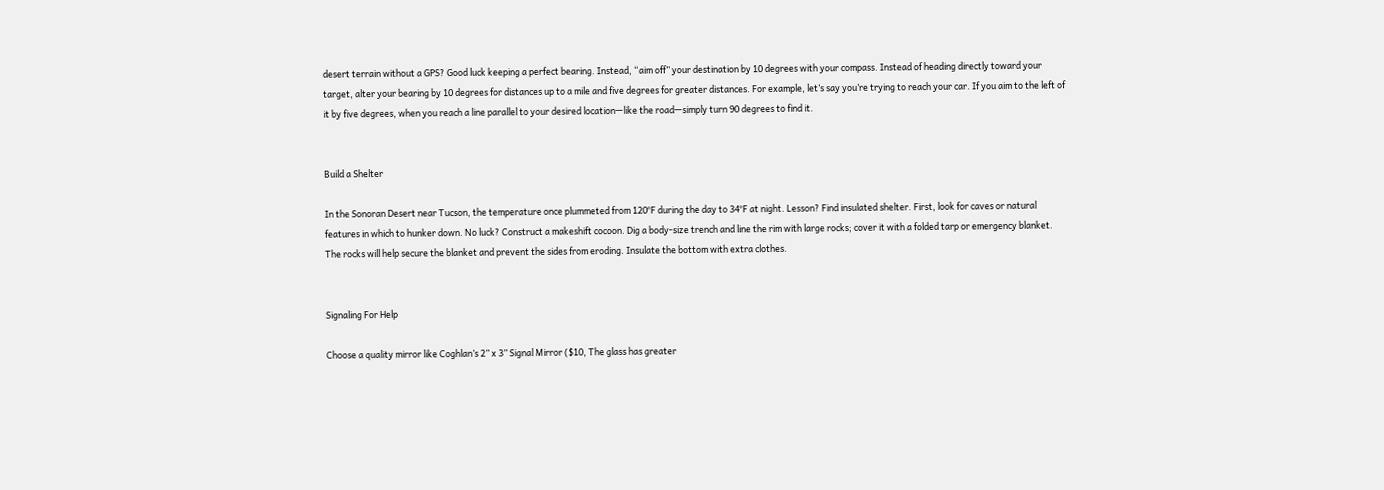desert terrain without a GPS? Good luck keeping a perfect bearing. Instead, “aim off” your destination by 10 degrees with your compass. Instead of heading directly toward your target, alter your bearing by 10 degrees for distances up to a mile and five degrees for greater distances. For example, let’s say you’re trying to reach your car. If you aim to the left of it by five degrees, when you reach a line parallel to your desired location—like the road—simply turn 90 degrees to find it.


Build a Shelter

In the Sonoran Desert near Tucson, the temperature once plummeted from 120°F during the day to 34°F at night. Lesson? Find insulated shelter. First, look for caves or natural features in which to hunker down. No luck? Construct a makeshift cocoon. Dig a body-size trench and line the rim with large rocks; cover it with a folded tarp or emergency blanket. The rocks will help secure the blanket and prevent the sides from eroding. Insulate the bottom with extra clothes.


Signaling For Help

Choose a quality mirror like Coghlan’s 2” x 3” Signal Mirror ($10, The glass has greater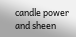candle power and sheen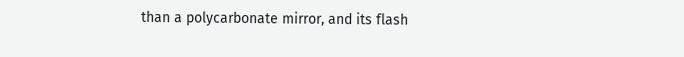than a polycarbonate mirror, and its flash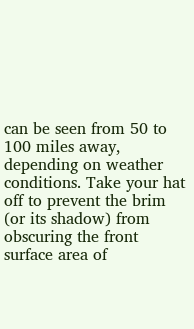can be seen from 50 to 100 miles away, depending on weather conditions. Take your hat off to prevent the brim (or its shadow) from obscuring the front surface area of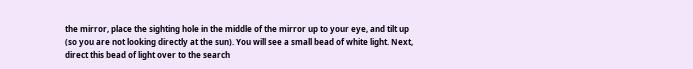the mirror, place the sighting hole in the middle of the mirror up to your eye, and tilt up (so you are not looking directly at the sun). You will see a small bead of white light. Next, direct this bead of light over to the search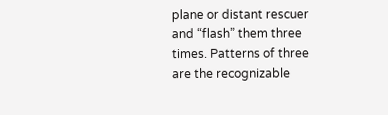plane or distant rescuer and “flash” them three times. Patterns of three are the recognizable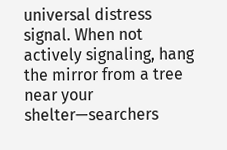universal distress signal. When not actively signaling, hang the mirror from a tree near your shelter—searchers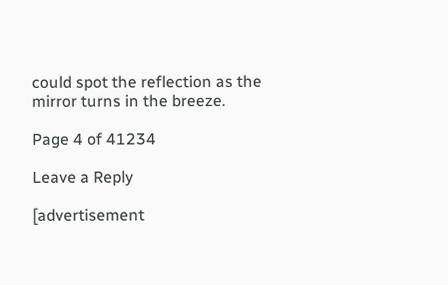could spot the reflection as the mirror turns in the breeze.

Page 4 of 41234

Leave a Reply

[advertisement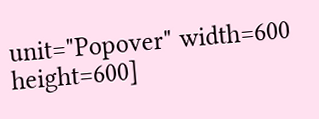unit="Popover" width=600 height=600]